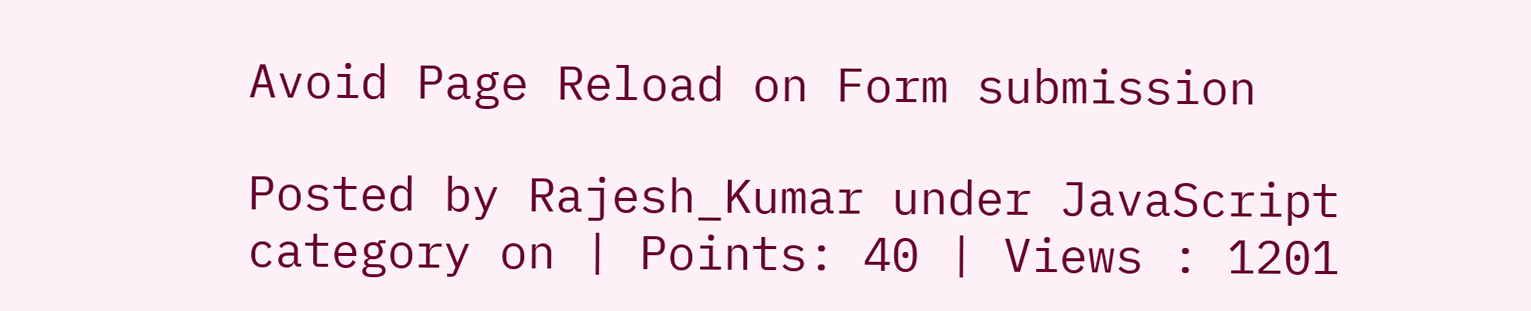Avoid Page Reload on Form submission

Posted by Rajesh_Kumar under JavaScript category on | Points: 40 | Views : 1201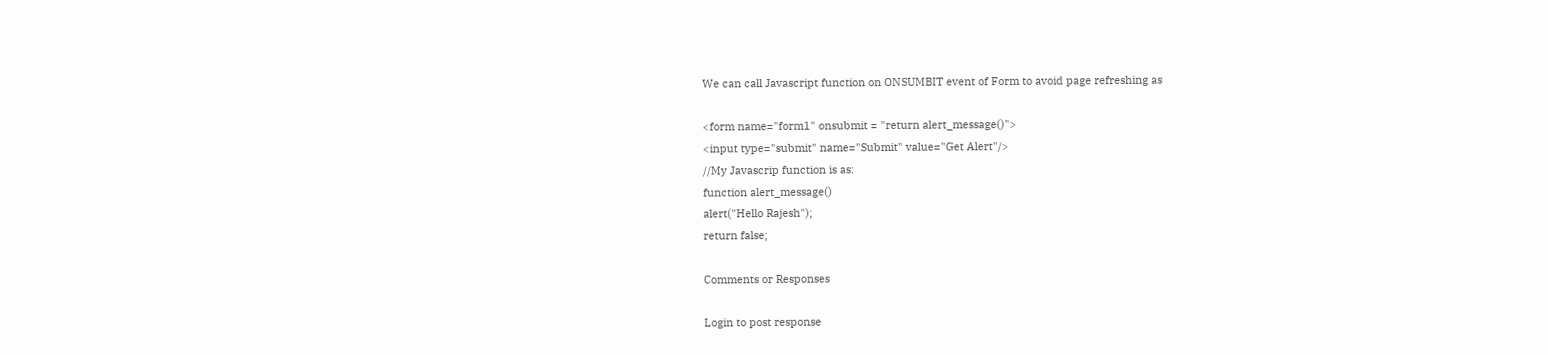We can call Javascript function on ONSUMBIT event of Form to avoid page refreshing as

<form name="form1" onsubmit = "return alert_message()">
<input type="submit" name="Submit" value="Get Alert"/>
//My Javascrip function is as:
function alert_message()
alert("Hello Rajesh");
return false;

Comments or Responses

Login to post response